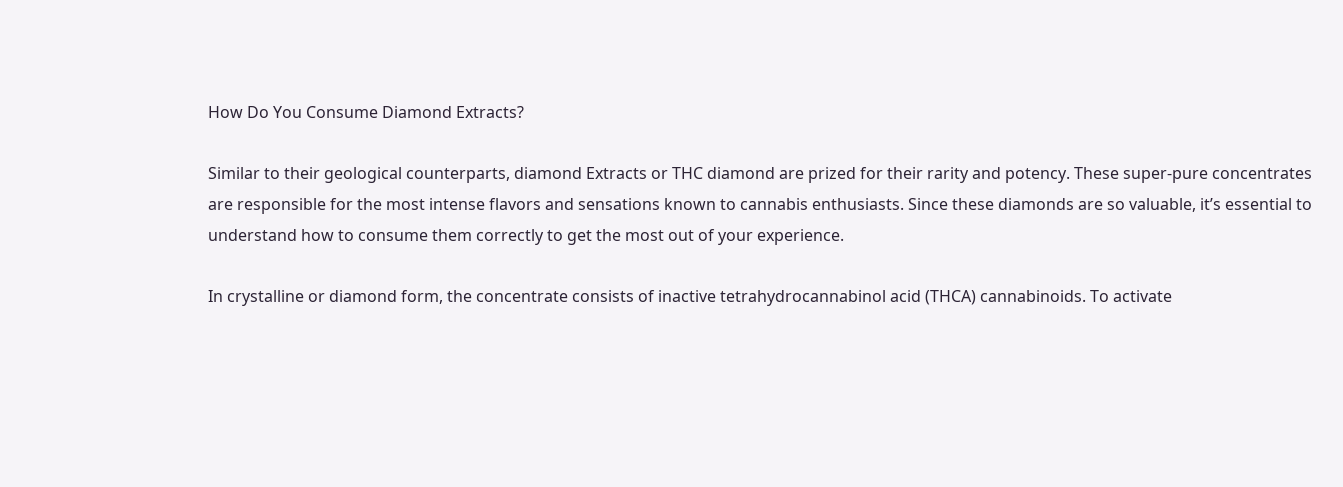How Do You Consume Diamond Extracts?

Similar to their geological counterparts, diamond Extracts or THC diamond are prized for their rarity and potency. These super-pure concentrates are responsible for the most intense flavors and sensations known to cannabis enthusiasts. Since these diamonds are so valuable, it’s essential to understand how to consume them correctly to get the most out of your experience.

In crystalline or diamond form, the concentrate consists of inactive tetrahydrocannabinol acid (THCA) cannabinoids. To activate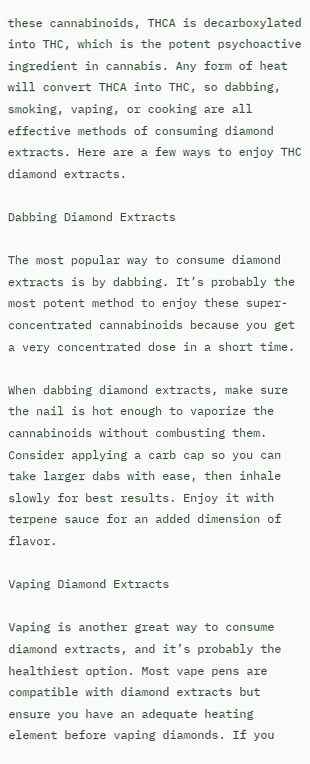these cannabinoids, THCA is decarboxylated into THC, which is the potent psychoactive ingredient in cannabis. Any form of heat will convert THCA into THC, so dabbing, smoking, vaping, or cooking are all effective methods of consuming diamond extracts. Here are a few ways to enjoy THC diamond extracts.

Dabbing Diamond Extracts

The most popular way to consume diamond extracts is by dabbing. It’s probably the most potent method to enjoy these super-concentrated cannabinoids because you get a very concentrated dose in a short time.

When dabbing diamond extracts, make sure the nail is hot enough to vaporize the cannabinoids without combusting them. Consider applying a carb cap so you can take larger dabs with ease, then inhale slowly for best results. Enjoy it with terpene sauce for an added dimension of flavor.

Vaping Diamond Extracts

Vaping is another great way to consume diamond extracts, and it’s probably the healthiest option. Most vape pens are compatible with diamond extracts but ensure you have an adequate heating element before vaping diamonds. If you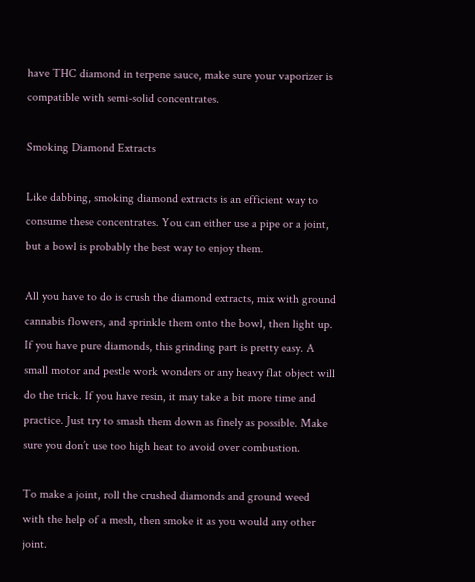have THC diamond in terpene sauce, make sure your vaporizer is compatible with semi-solid concentrates.

Smoking Diamond Extracts

Like dabbing, smoking diamond extracts is an efficient way to consume these concentrates. You can either use a pipe or a joint, but a bowl is probably the best way to enjoy them.

All you have to do is crush the diamond extracts, mix with ground cannabis flowers, and sprinkle them onto the bowl, then light up. If you have pure diamonds, this grinding part is pretty easy. A small motor and pestle work wonders or any heavy flat object will do the trick. If you have resin, it may take a bit more time and practice. Just try to smash them down as finely as possible. Make sure you don’t use too high heat to avoid over combustion.

To make a joint, roll the crushed diamonds and ground weed with the help of a mesh, then smoke it as you would any other joint.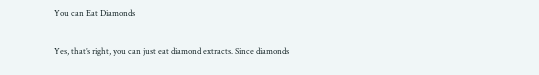You can Eat Diamonds

Yes, that’s right, you can just eat diamond extracts. Since diamonds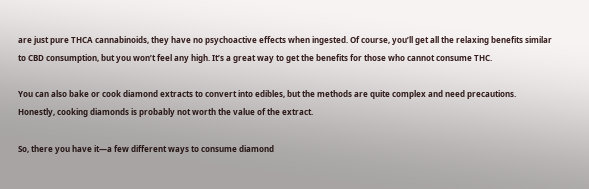are just pure THCA cannabinoids, they have no psychoactive effects when ingested. Of course, you’ll get all the relaxing benefits similar to CBD consumption, but you won’t feel any high. It’s a great way to get the benefits for those who cannot consume THC.

You can also bake or cook diamond extracts to convert into edibles, but the methods are quite complex and need precautions. Honestly, cooking diamonds is probably not worth the value of the extract.

So, there you have it—a few different ways to consume diamond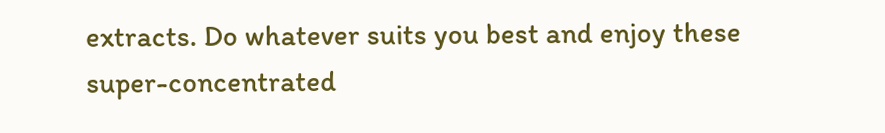extracts. Do whatever suits you best and enjoy these super-concentrated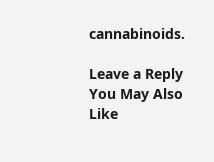cannabinoids.

Leave a Reply
You May Also Like